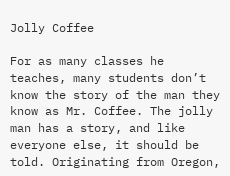Jolly Coffee

For as many classes he teaches, many students don’t know the story of the man they know as Mr. Coffee. The jolly man has a story, and like everyone else, it should be told. Originating from Oregon,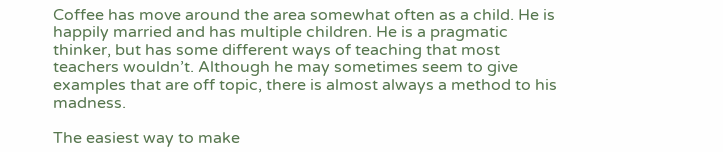Coffee has move around the area somewhat often as a child. He is happily married and has multiple children. He is a pragmatic thinker, but has some different ways of teaching that most teachers wouldn’t. Although he may sometimes seem to give examples that are off topic, there is almost always a method to his madness.

The easiest way to make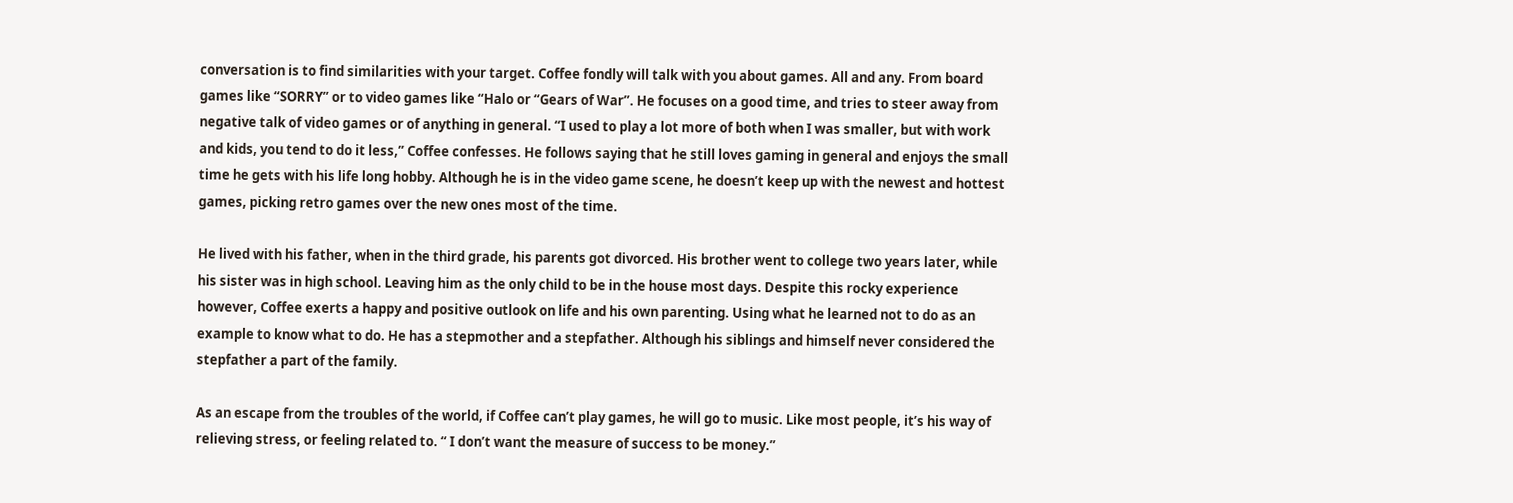conversation is to find similarities with your target. Coffee fondly will talk with you about games. All and any. From board games like “SORRY” or to video games like “Halo or “Gears of War”. He focuses on a good time, and tries to steer away from negative talk of video games or of anything in general. “I used to play a lot more of both when I was smaller, but with work and kids, you tend to do it less,” Coffee confesses. He follows saying that he still loves gaming in general and enjoys the small time he gets with his life long hobby. Although he is in the video game scene, he doesn’t keep up with the newest and hottest games, picking retro games over the new ones most of the time.

He lived with his father, when in the third grade, his parents got divorced. His brother went to college two years later, while his sister was in high school. Leaving him as the only child to be in the house most days. Despite this rocky experience however, Coffee exerts a happy and positive outlook on life and his own parenting. Using what he learned not to do as an example to know what to do. He has a stepmother and a stepfather. Although his siblings and himself never considered the stepfather a part of the family.

As an escape from the troubles of the world, if Coffee can’t play games, he will go to music. Like most people, it’s his way of relieving stress, or feeling related to. “ I don’t want the measure of success to be money.”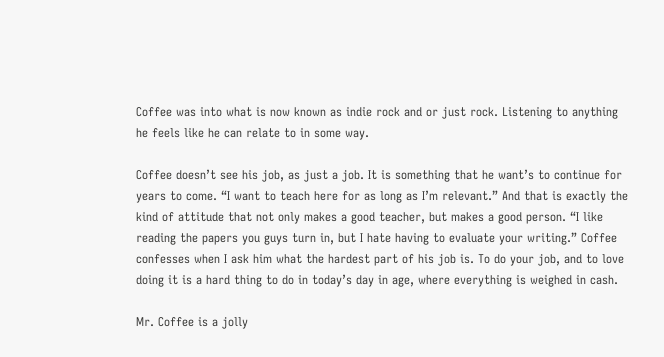Coffee was into what is now known as indie rock and or just rock. Listening to anything he feels like he can relate to in some way.

Coffee doesn’t see his job, as just a job. It is something that he want’s to continue for years to come. “I want to teach here for as long as I’m relevant.” And that is exactly the kind of attitude that not only makes a good teacher, but makes a good person. “I like reading the papers you guys turn in, but I hate having to evaluate your writing.” Coffee confesses when I ask him what the hardest part of his job is. To do your job, and to love doing it is a hard thing to do in today’s day in age, where everything is weighed in cash.

Mr. Coffee is a jolly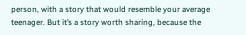person, with a story that would resemble your average teenager. But it’s a story worth sharing, because the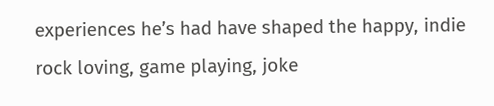experiences he’s had have shaped the happy, indie rock loving, game playing, joke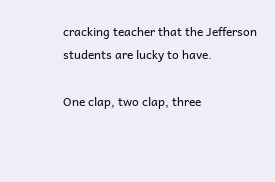cracking teacher that the Jefferson students are lucky to have.

One clap, two clap, three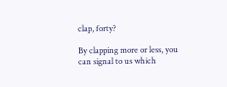clap, forty?

By clapping more or less, you can signal to us which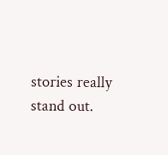stories really stand out.